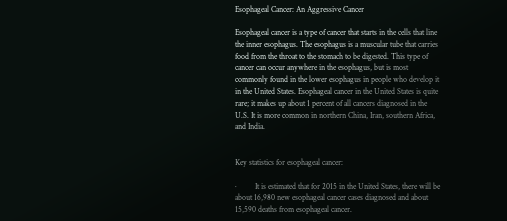Esophageal Cancer: An Aggressive Cancer

Esophageal cancer is a type of cancer that starts in the cells that line the inner esophagus. The esophagus is a muscular tube that carries food from the throat to the stomach to be digested. This type of cancer can occur anywhere in the esophagus, but is most commonly found in the lower esophagus in people who develop it in the United States. Esophageal cancer in the United States is quite rare; it makes up about 1 percent of all cancers diagnosed in the U.S. It is more common in northern China, Iran, southern Africa, and India.


Key statistics for esophageal cancer:

·         It is estimated that for 2015 in the United States, there will be about 16,980 new esophageal cancer cases diagnosed and about 15,590 deaths from esophageal cancer.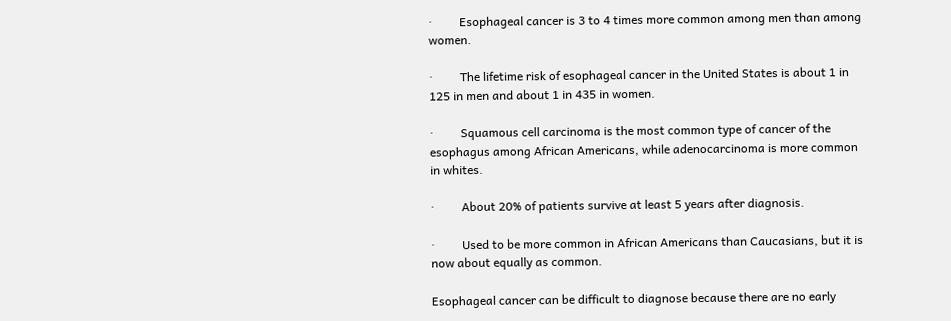·         Esophageal cancer is 3 to 4 times more common among men than among women.

·         The lifetime risk of esophageal cancer in the United States is about 1 in 125 in men and about 1 in 435 in women.

·         Squamous cell carcinoma is the most common type of cancer of the esophagus among African Americans, while adenocarcinoma is more common in whites.

·         About 20% of patients survive at least 5 years after diagnosis.

·         Used to be more common in African Americans than Caucasians, but it is now about equally as common.

Esophageal cancer can be difficult to diagnose because there are no early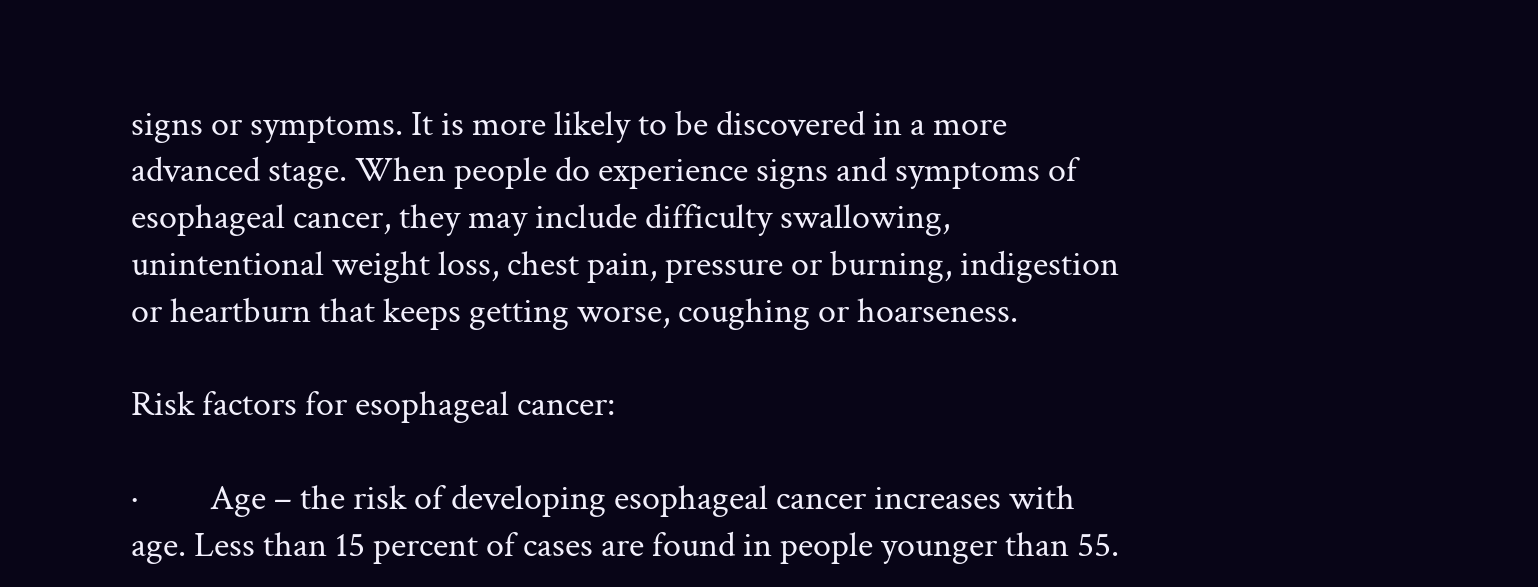signs or symptoms. It is more likely to be discovered in a more advanced stage. When people do experience signs and symptoms of esophageal cancer, they may include difficulty swallowing, unintentional weight loss, chest pain, pressure or burning, indigestion or heartburn that keeps getting worse, coughing or hoarseness.

Risk factors for esophageal cancer:

·         Age – the risk of developing esophageal cancer increases with age. Less than 15 percent of cases are found in people younger than 55.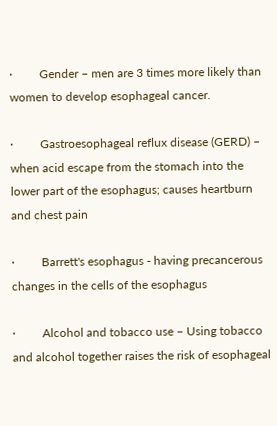·         Gender – men are 3 times more likely than women to develop esophageal cancer.

·         Gastroesophageal reflux disease (GERD) – when acid escape from the stomach into the lower part of the esophagus; causes heartburn and chest pain

·         Barrett's esophagus - having precancerous changes in the cells of the esophagus

·         Alcohol and tobacco use – Using tobacco and alcohol together raises the risk of esophageal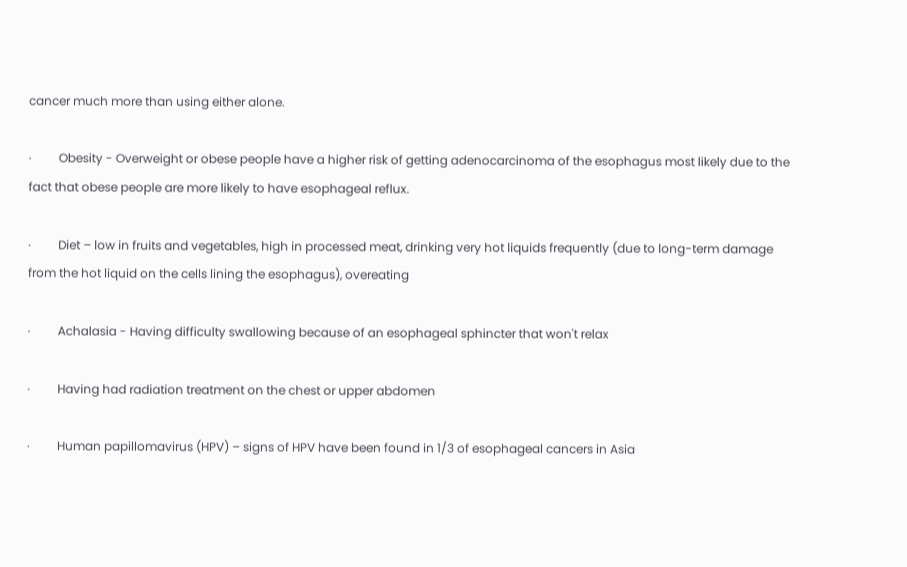cancer much more than using either alone.

·         Obesity - Overweight or obese people have a higher risk of getting adenocarcinoma of the esophagus most likely due to the fact that obese people are more likely to have esophageal reflux.

·         Diet – low in fruits and vegetables, high in processed meat, drinking very hot liquids frequently (due to long-term damage from the hot liquid on the cells lining the esophagus), overeating

·         Achalasia - Having difficulty swallowing because of an esophageal sphincter that won't relax

·         Having had radiation treatment on the chest or upper abdomen

·         Human papillomavirus (HPV) – signs of HPV have been found in 1/3 of esophageal cancers in Asia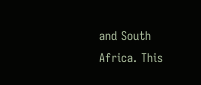and South Africa. This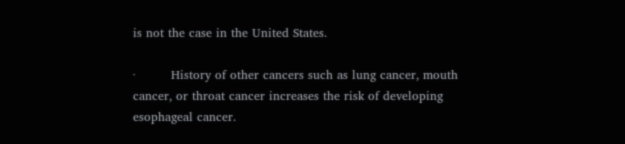is not the case in the United States.

·         History of other cancers such as lung cancer, mouth cancer, or throat cancer increases the risk of developing esophageal cancer.